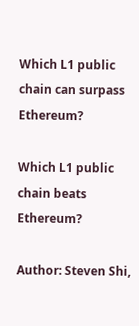Which L1 public chain can surpass Ethereum?

Which L1 public chain beats Ethereum?

Author: Steven Shi,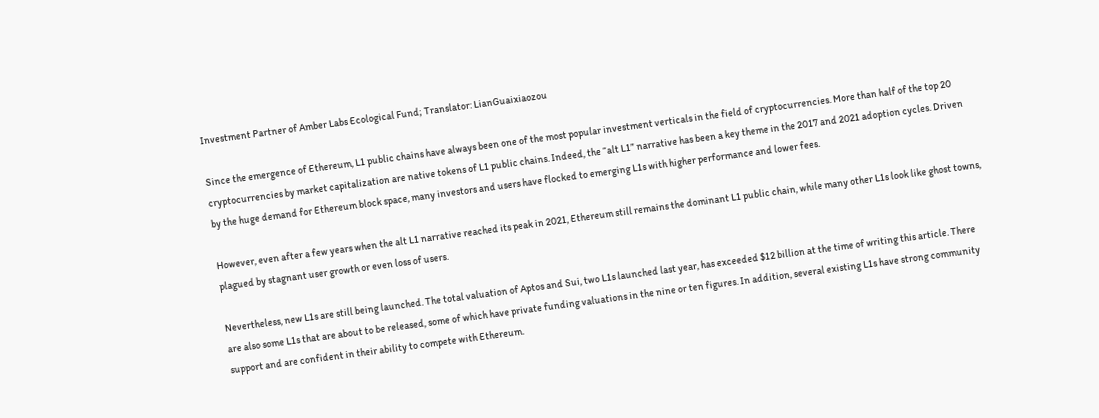Investment Partner of Amber Labs Ecological Fund; Translator: LianGuaixiaozou

Since the emergence of Ethereum, L1 public chains have always been one of the most popular investment verticals in the field of cryptocurrencies. More than half of the top 20 cryptocurrencies by market capitalization are native tokens of L1 public chains. Indeed, the “alt L1” narrative has been a key theme in the 2017 and 2021 adoption cycles. Driven by the huge demand for Ethereum block space, many investors and users have flocked to emerging L1s with higher performance and lower fees.

However, even after a few years when the alt L1 narrative reached its peak in 2021, Ethereum still remains the dominant L1 public chain, while many other L1s look like ghost towns, plagued by stagnant user growth or even loss of users.

Nevertheless, new L1s are still being launched. The total valuation of Aptos and Sui, two L1s launched last year, has exceeded $12 billion at the time of writing this article. There are also some L1s that are about to be released, some of which have private funding valuations in the nine or ten figures. In addition, several existing L1s have strong community support and are confident in their ability to compete with Ethereum.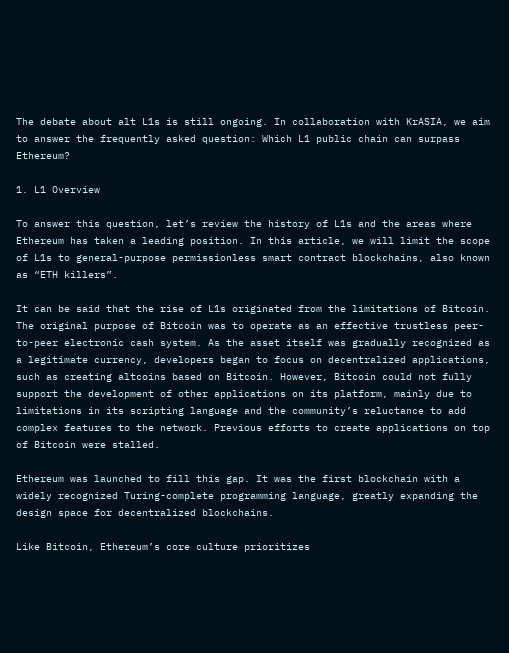The debate about alt L1s is still ongoing. In collaboration with KrASIA, we aim to answer the frequently asked question: Which L1 public chain can surpass Ethereum?

1. L1 Overview

To answer this question, let’s review the history of L1s and the areas where Ethereum has taken a leading position. In this article, we will limit the scope of L1s to general-purpose permissionless smart contract blockchains, also known as “ETH killers”.

It can be said that the rise of L1s originated from the limitations of Bitcoin. The original purpose of Bitcoin was to operate as an effective trustless peer-to-peer electronic cash system. As the asset itself was gradually recognized as a legitimate currency, developers began to focus on decentralized applications, such as creating altcoins based on Bitcoin. However, Bitcoin could not fully support the development of other applications on its platform, mainly due to limitations in its scripting language and the community’s reluctance to add complex features to the network. Previous efforts to create applications on top of Bitcoin were stalled.

Ethereum was launched to fill this gap. It was the first blockchain with a widely recognized Turing-complete programming language, greatly expanding the design space for decentralized blockchains.

Like Bitcoin, Ethereum’s core culture prioritizes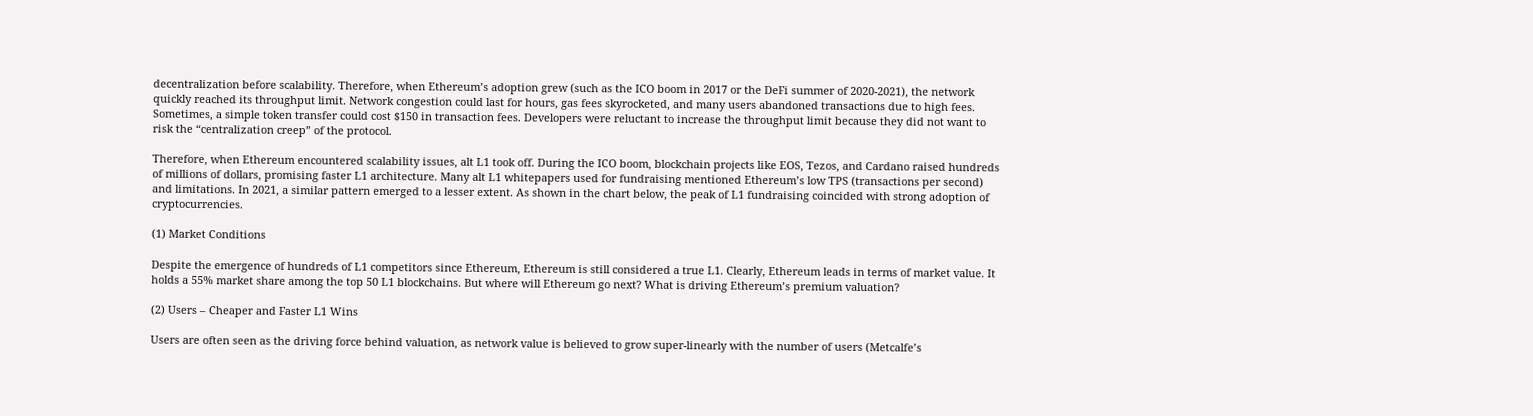decentralization before scalability. Therefore, when Ethereum’s adoption grew (such as the ICO boom in 2017 or the DeFi summer of 2020-2021), the network quickly reached its throughput limit. Network congestion could last for hours, gas fees skyrocketed, and many users abandoned transactions due to high fees. Sometimes, a simple token transfer could cost $150 in transaction fees. Developers were reluctant to increase the throughput limit because they did not want to risk the “centralization creep” of the protocol.

Therefore, when Ethereum encountered scalability issues, alt L1 took off. During the ICO boom, blockchain projects like EOS, Tezos, and Cardano raised hundreds of millions of dollars, promising faster L1 architecture. Many alt L1 whitepapers used for fundraising mentioned Ethereum’s low TPS (transactions per second) and limitations. In 2021, a similar pattern emerged to a lesser extent. As shown in the chart below, the peak of L1 fundraising coincided with strong adoption of cryptocurrencies.

(1) Market Conditions

Despite the emergence of hundreds of L1 competitors since Ethereum, Ethereum is still considered a true L1. Clearly, Ethereum leads in terms of market value. It holds a 55% market share among the top 50 L1 blockchains. But where will Ethereum go next? What is driving Ethereum’s premium valuation?

(2) Users – Cheaper and Faster L1 Wins

Users are often seen as the driving force behind valuation, as network value is believed to grow super-linearly with the number of users (Metcalfe’s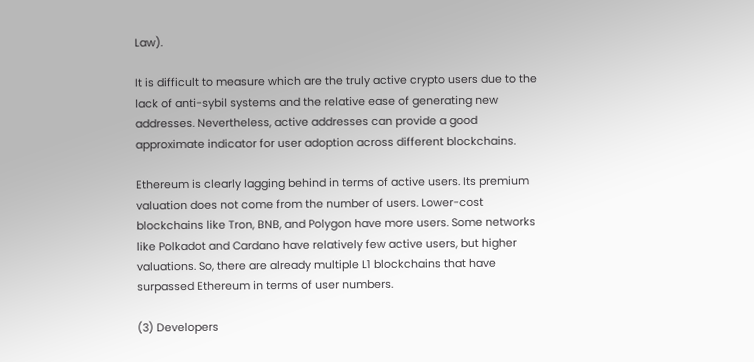Law).

It is difficult to measure which are the truly active crypto users due to the lack of anti-sybil systems and the relative ease of generating new addresses. Nevertheless, active addresses can provide a good approximate indicator for user adoption across different blockchains.

Ethereum is clearly lagging behind in terms of active users. Its premium valuation does not come from the number of users. Lower-cost blockchains like Tron, BNB, and Polygon have more users. Some networks like Polkadot and Cardano have relatively few active users, but higher valuations. So, there are already multiple L1 blockchains that have surpassed Ethereum in terms of user numbers.

(3) Developers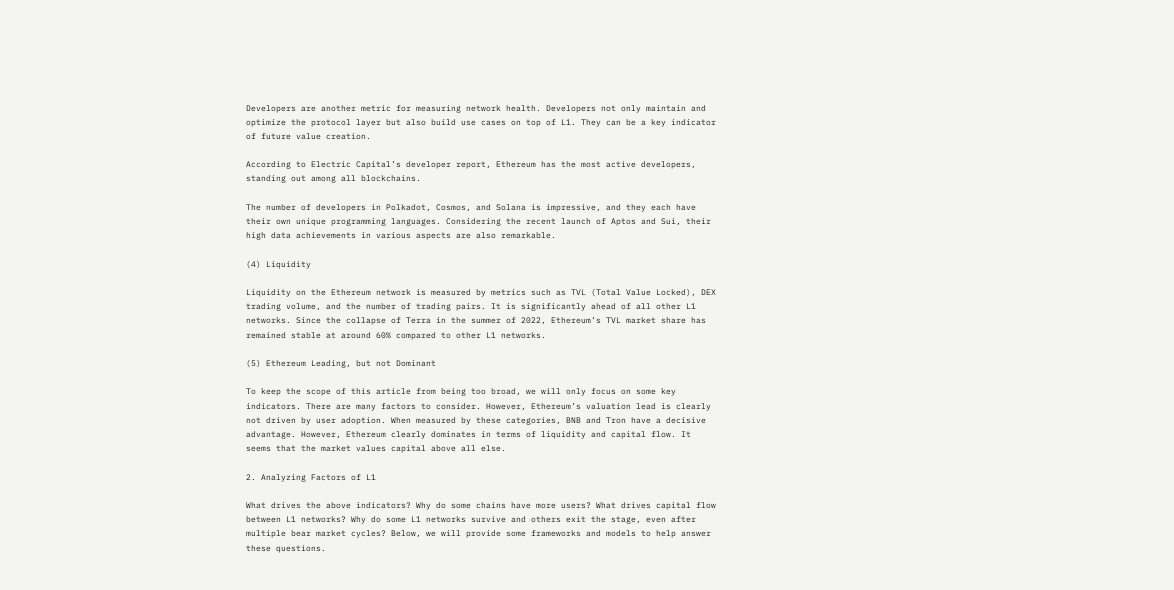Developers are another metric for measuring network health. Developers not only maintain and optimize the protocol layer but also build use cases on top of L1. They can be a key indicator of future value creation.

According to Electric Capital’s developer report, Ethereum has the most active developers, standing out among all blockchains.

The number of developers in Polkadot, Cosmos, and Solana is impressive, and they each have their own unique programming languages. Considering the recent launch of Aptos and Sui, their high data achievements in various aspects are also remarkable.

(4) Liquidity

Liquidity on the Ethereum network is measured by metrics such as TVL (Total Value Locked), DEX trading volume, and the number of trading pairs. It is significantly ahead of all other L1 networks. Since the collapse of Terra in the summer of 2022, Ethereum’s TVL market share has remained stable at around 60% compared to other L1 networks.

(5) Ethereum Leading, but not Dominant

To keep the scope of this article from being too broad, we will only focus on some key indicators. There are many factors to consider. However, Ethereum’s valuation lead is clearly not driven by user adoption. When measured by these categories, BNB and Tron have a decisive advantage. However, Ethereum clearly dominates in terms of liquidity and capital flow. It seems that the market values capital above all else.

2. Analyzing Factors of L1

What drives the above indicators? Why do some chains have more users? What drives capital flow between L1 networks? Why do some L1 networks survive and others exit the stage, even after multiple bear market cycles? Below, we will provide some frameworks and models to help answer these questions.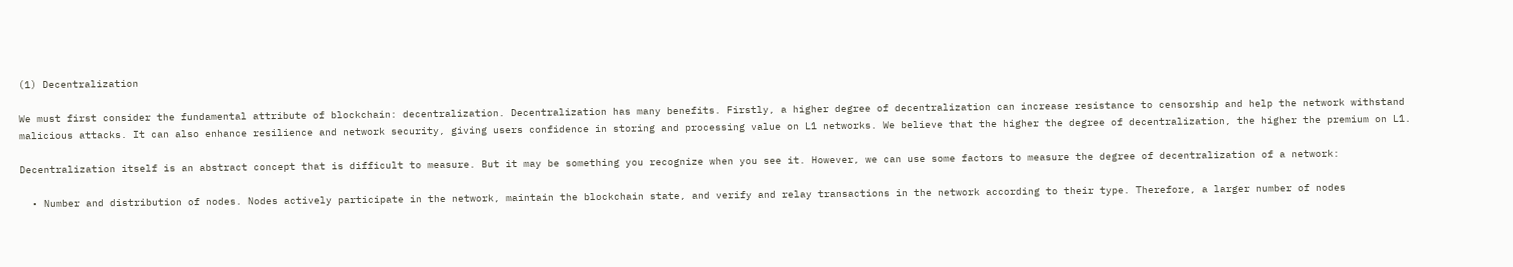(1) Decentralization

We must first consider the fundamental attribute of blockchain: decentralization. Decentralization has many benefits. Firstly, a higher degree of decentralization can increase resistance to censorship and help the network withstand malicious attacks. It can also enhance resilience and network security, giving users confidence in storing and processing value on L1 networks. We believe that the higher the degree of decentralization, the higher the premium on L1.

Decentralization itself is an abstract concept that is difficult to measure. But it may be something you recognize when you see it. However, we can use some factors to measure the degree of decentralization of a network:

  • Number and distribution of nodes. Nodes actively participate in the network, maintain the blockchain state, and verify and relay transactions in the network according to their type. Therefore, a larger number of nodes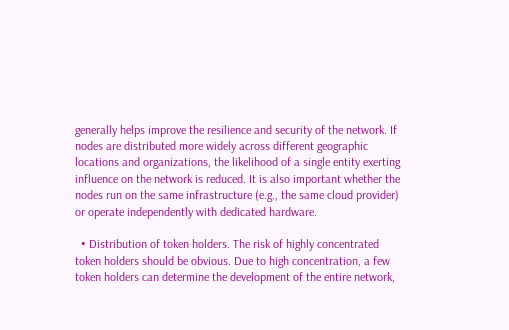generally helps improve the resilience and security of the network. If nodes are distributed more widely across different geographic locations and organizations, the likelihood of a single entity exerting influence on the network is reduced. It is also important whether the nodes run on the same infrastructure (e.g., the same cloud provider) or operate independently with dedicated hardware.

  • Distribution of token holders. The risk of highly concentrated token holders should be obvious. Due to high concentration, a few token holders can determine the development of the entire network,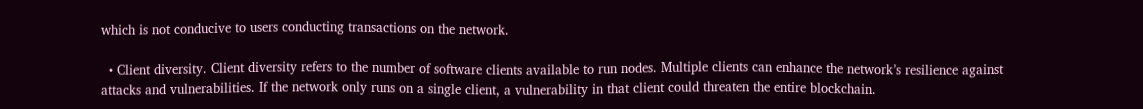which is not conducive to users conducting transactions on the network.

  • Client diversity. Client diversity refers to the number of software clients available to run nodes. Multiple clients can enhance the network’s resilience against attacks and vulnerabilities. If the network only runs on a single client, a vulnerability in that client could threaten the entire blockchain.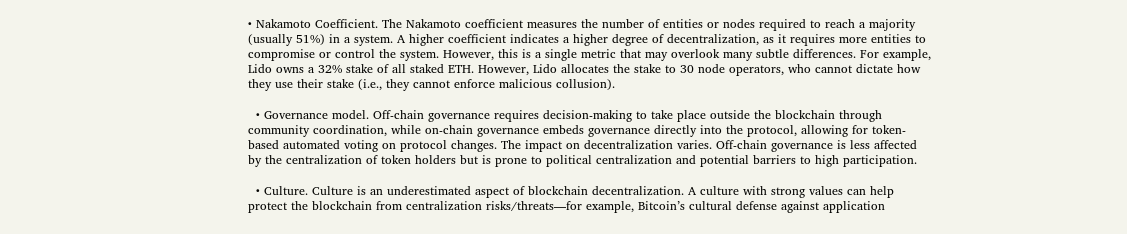• Nakamoto Coefficient. The Nakamoto coefficient measures the number of entities or nodes required to reach a majority (usually 51%) in a system. A higher coefficient indicates a higher degree of decentralization, as it requires more entities to compromise or control the system. However, this is a single metric that may overlook many subtle differences. For example, Lido owns a 32% stake of all staked ETH. However, Lido allocates the stake to 30 node operators, who cannot dictate how they use their stake (i.e., they cannot enforce malicious collusion).

  • Governance model. Off-chain governance requires decision-making to take place outside the blockchain through community coordination, while on-chain governance embeds governance directly into the protocol, allowing for token-based automated voting on protocol changes. The impact on decentralization varies. Off-chain governance is less affected by the centralization of token holders but is prone to political centralization and potential barriers to high participation.

  • Culture. Culture is an underestimated aspect of blockchain decentralization. A culture with strong values can help protect the blockchain from centralization risks/threats—for example, Bitcoin’s cultural defense against application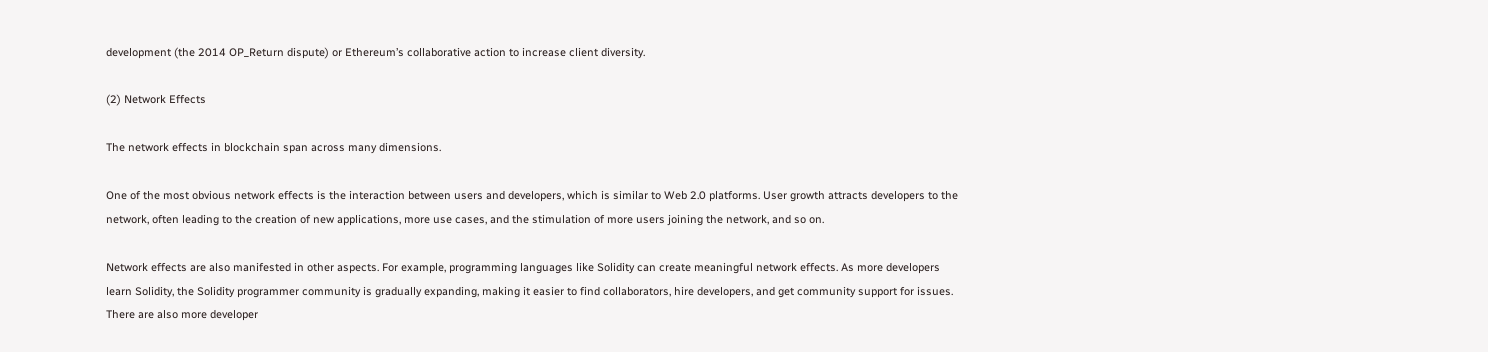development (the 2014 OP_Return dispute) or Ethereum’s collaborative action to increase client diversity.

(2) Network Effects

The network effects in blockchain span across many dimensions.

One of the most obvious network effects is the interaction between users and developers, which is similar to Web 2.0 platforms. User growth attracts developers to the network, often leading to the creation of new applications, more use cases, and the stimulation of more users joining the network, and so on.

Network effects are also manifested in other aspects. For example, programming languages like Solidity can create meaningful network effects. As more developers learn Solidity, the Solidity programmer community is gradually expanding, making it easier to find collaborators, hire developers, and get community support for issues. There are also more developer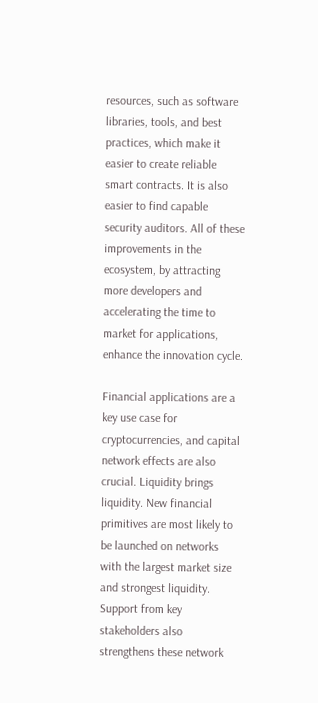resources, such as software libraries, tools, and best practices, which make it easier to create reliable smart contracts. It is also easier to find capable security auditors. All of these improvements in the ecosystem, by attracting more developers and accelerating the time to market for applications, enhance the innovation cycle.

Financial applications are a key use case for cryptocurrencies, and capital network effects are also crucial. Liquidity brings liquidity. New financial primitives are most likely to be launched on networks with the largest market size and strongest liquidity. Support from key stakeholders also strengthens these network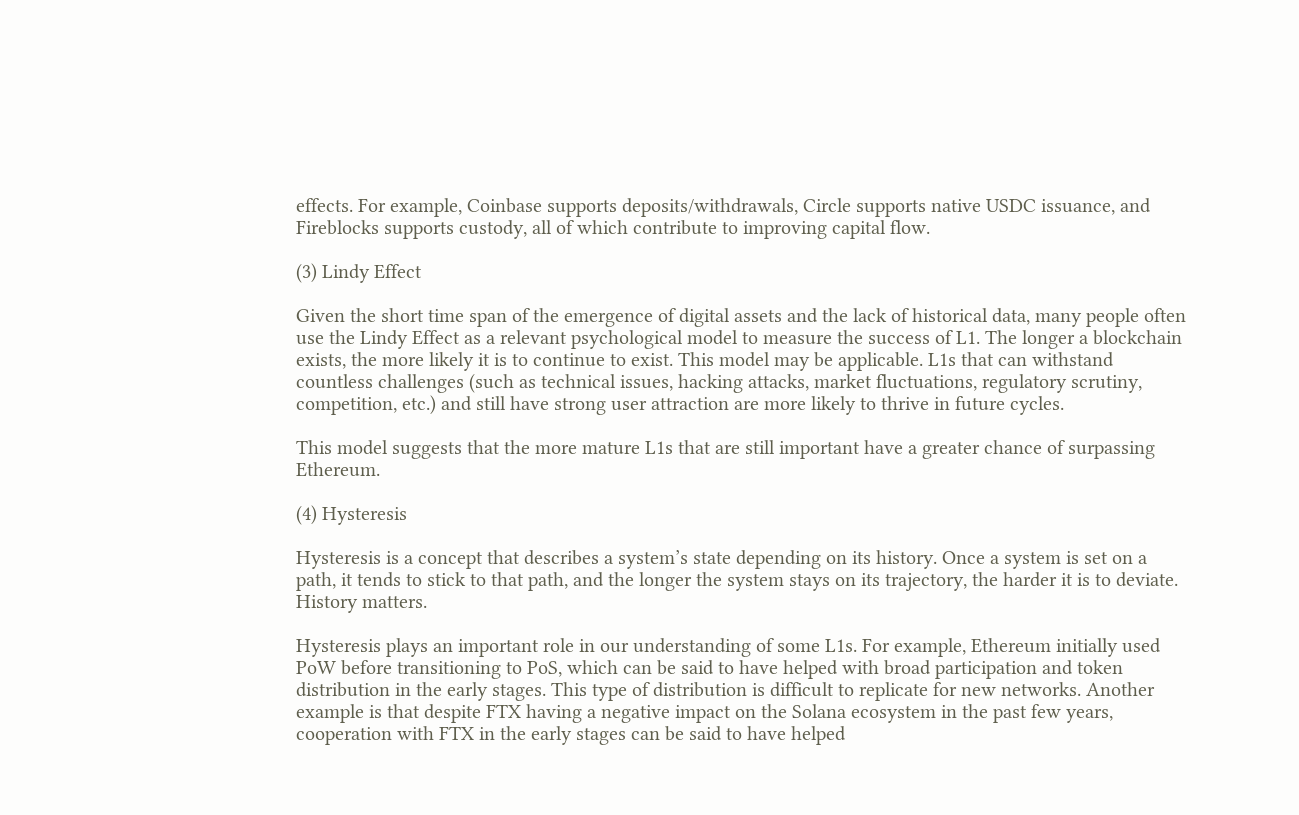effects. For example, Coinbase supports deposits/withdrawals, Circle supports native USDC issuance, and Fireblocks supports custody, all of which contribute to improving capital flow.

(3) Lindy Effect

Given the short time span of the emergence of digital assets and the lack of historical data, many people often use the Lindy Effect as a relevant psychological model to measure the success of L1. The longer a blockchain exists, the more likely it is to continue to exist. This model may be applicable. L1s that can withstand countless challenges (such as technical issues, hacking attacks, market fluctuations, regulatory scrutiny, competition, etc.) and still have strong user attraction are more likely to thrive in future cycles.

This model suggests that the more mature L1s that are still important have a greater chance of surpassing Ethereum.

(4) Hysteresis

Hysteresis is a concept that describes a system’s state depending on its history. Once a system is set on a path, it tends to stick to that path, and the longer the system stays on its trajectory, the harder it is to deviate. History matters.

Hysteresis plays an important role in our understanding of some L1s. For example, Ethereum initially used PoW before transitioning to PoS, which can be said to have helped with broad participation and token distribution in the early stages. This type of distribution is difficult to replicate for new networks. Another example is that despite FTX having a negative impact on the Solana ecosystem in the past few years, cooperation with FTX in the early stages can be said to have helped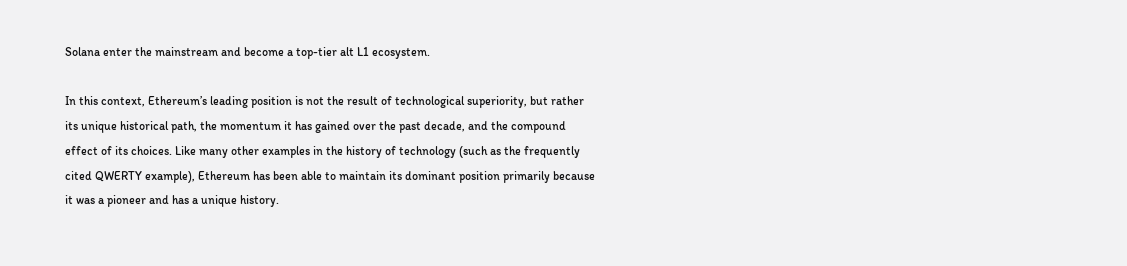Solana enter the mainstream and become a top-tier alt L1 ecosystem.

In this context, Ethereum’s leading position is not the result of technological superiority, but rather its unique historical path, the momentum it has gained over the past decade, and the compound effect of its choices. Like many other examples in the history of technology (such as the frequently cited QWERTY example), Ethereum has been able to maintain its dominant position primarily because it was a pioneer and has a unique history.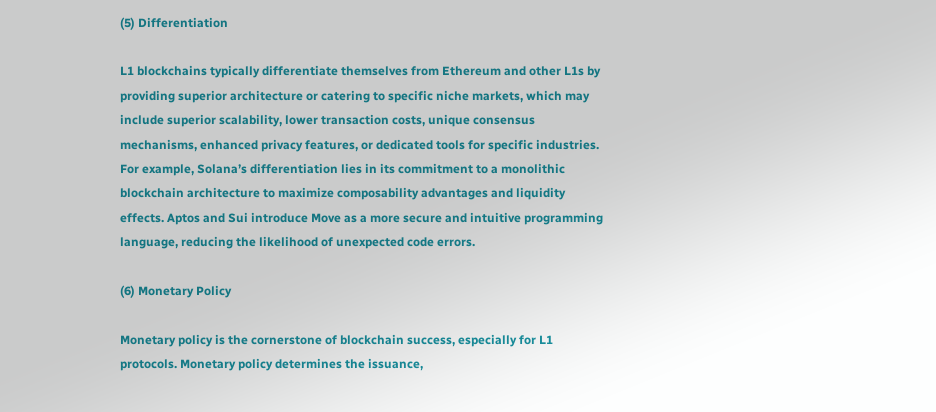(5) Differentiation

L1 blockchains typically differentiate themselves from Ethereum and other L1s by providing superior architecture or catering to specific niche markets, which may include superior scalability, lower transaction costs, unique consensus mechanisms, enhanced privacy features, or dedicated tools for specific industries. For example, Solana’s differentiation lies in its commitment to a monolithic blockchain architecture to maximize composability advantages and liquidity effects. Aptos and Sui introduce Move as a more secure and intuitive programming language, reducing the likelihood of unexpected code errors.

(6) Monetary Policy

Monetary policy is the cornerstone of blockchain success, especially for L1 protocols. Monetary policy determines the issuance,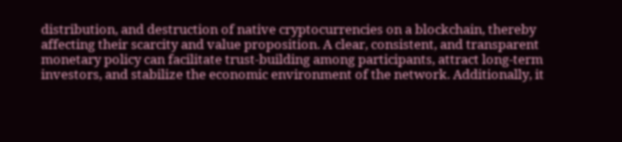distribution, and destruction of native cryptocurrencies on a blockchain, thereby affecting their scarcity and value proposition. A clear, consistent, and transparent monetary policy can facilitate trust-building among participants, attract long-term investors, and stabilize the economic environment of the network. Additionally, it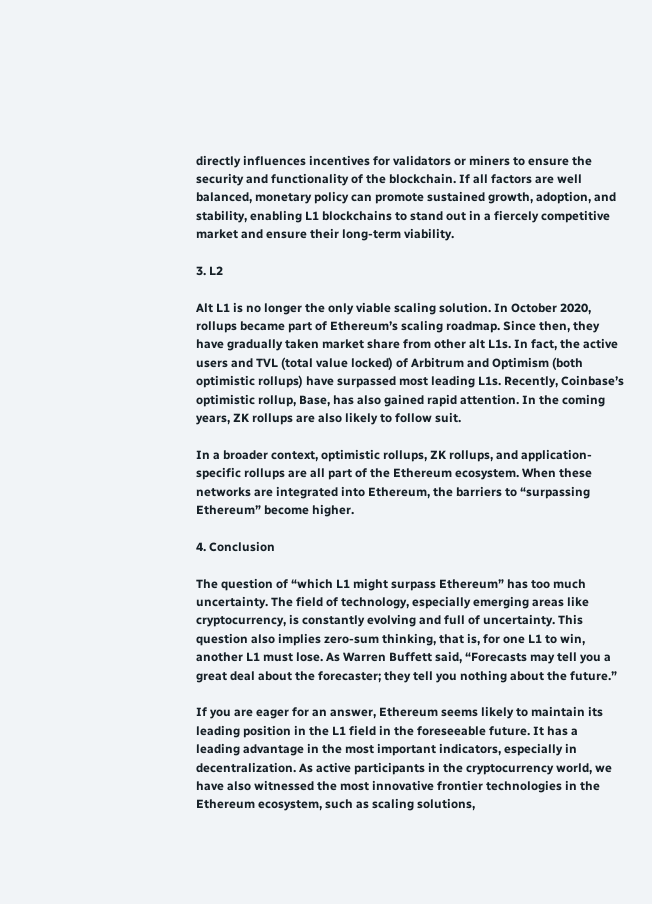directly influences incentives for validators or miners to ensure the security and functionality of the blockchain. If all factors are well balanced, monetary policy can promote sustained growth, adoption, and stability, enabling L1 blockchains to stand out in a fiercely competitive market and ensure their long-term viability.

3. L2

Alt L1 is no longer the only viable scaling solution. In October 2020, rollups became part of Ethereum’s scaling roadmap. Since then, they have gradually taken market share from other alt L1s. In fact, the active users and TVL (total value locked) of Arbitrum and Optimism (both optimistic rollups) have surpassed most leading L1s. Recently, Coinbase’s optimistic rollup, Base, has also gained rapid attention. In the coming years, ZK rollups are also likely to follow suit.

In a broader context, optimistic rollups, ZK rollups, and application-specific rollups are all part of the Ethereum ecosystem. When these networks are integrated into Ethereum, the barriers to “surpassing Ethereum” become higher.

4. Conclusion

The question of “which L1 might surpass Ethereum” has too much uncertainty. The field of technology, especially emerging areas like cryptocurrency, is constantly evolving and full of uncertainty. This question also implies zero-sum thinking, that is, for one L1 to win, another L1 must lose. As Warren Buffett said, “Forecasts may tell you a great deal about the forecaster; they tell you nothing about the future.”

If you are eager for an answer, Ethereum seems likely to maintain its leading position in the L1 field in the foreseeable future. It has a leading advantage in the most important indicators, especially in decentralization. As active participants in the cryptocurrency world, we have also witnessed the most innovative frontier technologies in the Ethereum ecosystem, such as scaling solutions,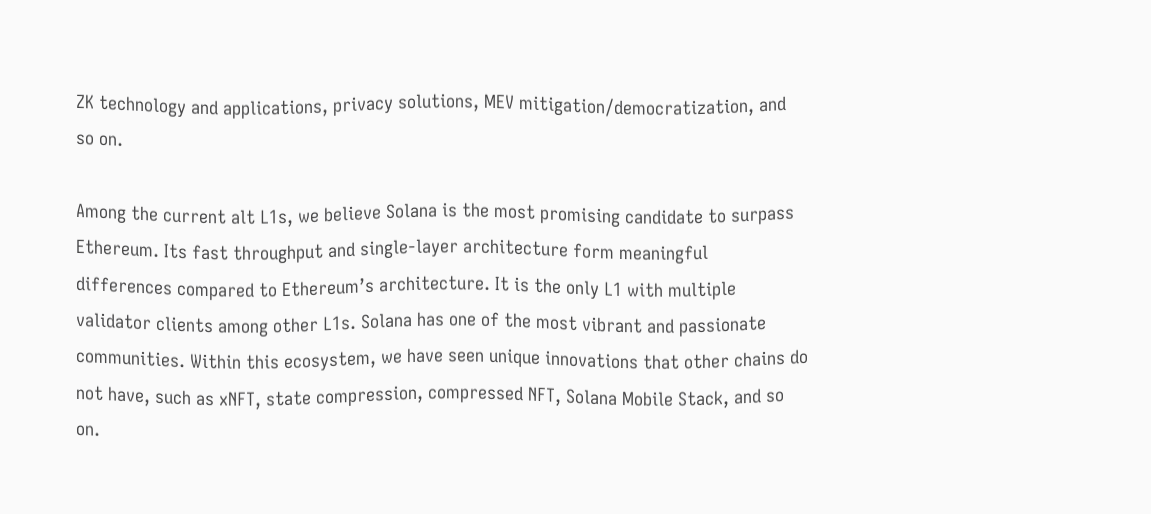ZK technology and applications, privacy solutions, MEV mitigation/democratization, and so on.

Among the current alt L1s, we believe Solana is the most promising candidate to surpass Ethereum. Its fast throughput and single-layer architecture form meaningful differences compared to Ethereum’s architecture. It is the only L1 with multiple validator clients among other L1s. Solana has one of the most vibrant and passionate communities. Within this ecosystem, we have seen unique innovations that other chains do not have, such as xNFT, state compression, compressed NFT, Solana Mobile Stack, and so on.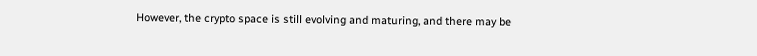However, the crypto space is still evolving and maturing, and there may be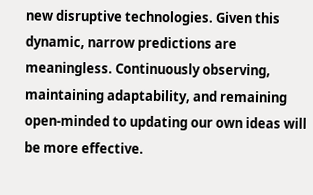new disruptive technologies. Given this dynamic, narrow predictions are meaningless. Continuously observing, maintaining adaptability, and remaining open-minded to updating our own ideas will be more effective.